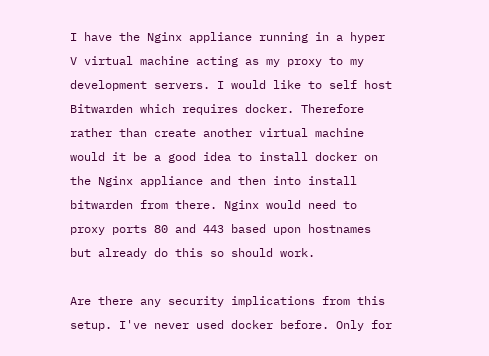I have the Nginx appliance running in a hyper V virtual machine acting as my proxy to my development servers. I would like to self host Bitwarden which requires docker. Therefore rather than create another virtual machine would it be a good idea to install docker on the Nginx appliance and then into install  bitwarden from there. Nginx would need to proxy ports 80 and 443 based upon hostnames but already do this so should work.

Are there any security implications from this setup. I've never used docker before. Only for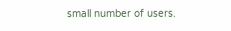small number of users.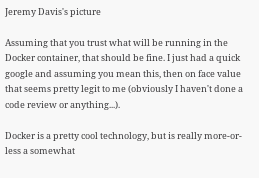Jeremy Davis's picture

Assuming that you trust what will be running in the Docker container, that should be fine. I just had a quick google and assuming you mean this, then on face value that seems pretty legit to me (obviously I haven't done a code review or anything...).

Docker is a pretty cool technology, but is really more-or-less a somewhat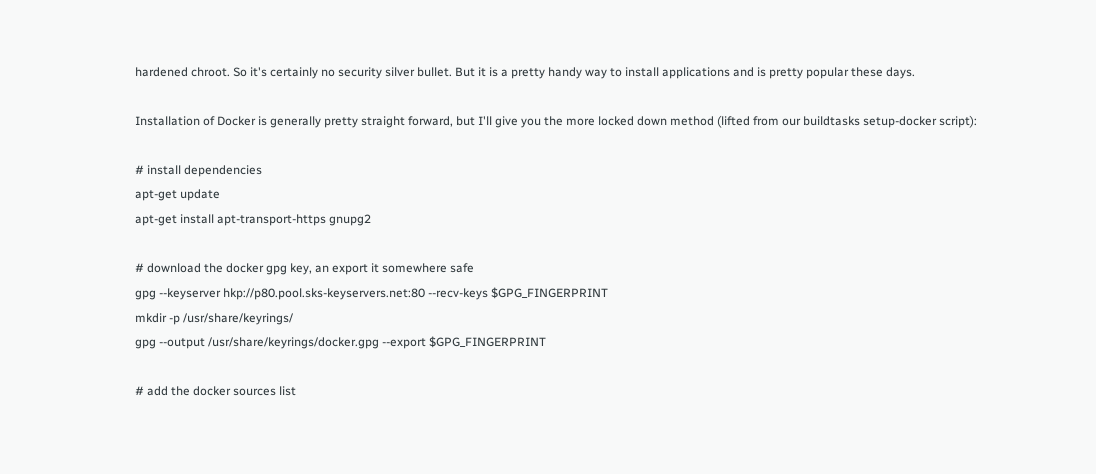hardened chroot. So it's certainly no security silver bullet. But it is a pretty handy way to install applications and is pretty popular these days.

Installation of Docker is generally pretty straight forward, but I'll give you the more locked down method (lifted from our buildtasks setup-docker script):

# install dependencies
apt-get update
apt-get install apt-transport-https gnupg2

# download the docker gpg key, an export it somewhere safe
gpg --keyserver hkp://p80.pool.sks-keyservers.net:80 --recv-keys $GPG_FINGERPRINT
mkdir -p /usr/share/keyrings/
gpg --output /usr/share/keyrings/docker.gpg --export $GPG_FINGERPRINT

# add the docker sources list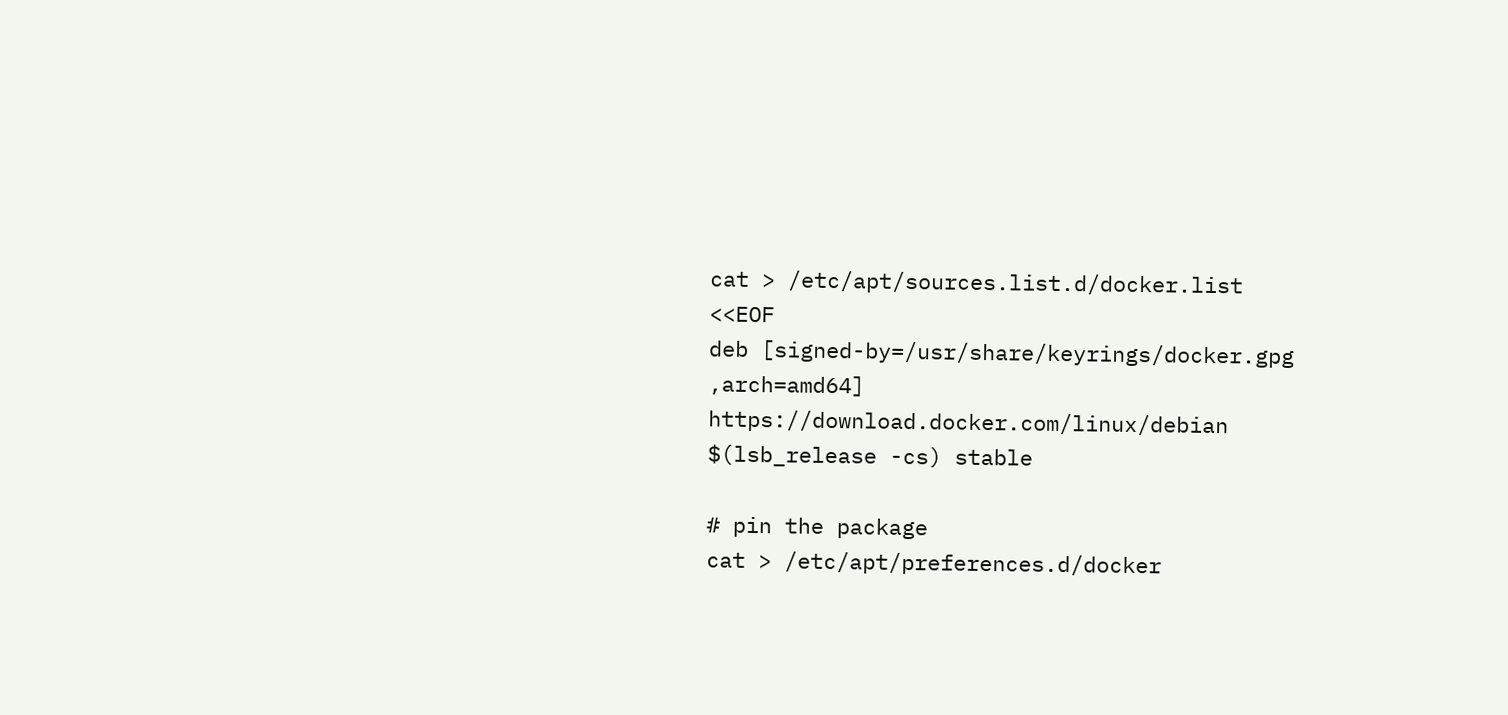cat > /etc/apt/sources.list.d/docker.list <<EOF
deb [signed-by=/usr/share/keyrings/docker.gpg ,arch=amd64] https://download.docker.com/linux/debian $(lsb_release -cs) stable

# pin the package
cat > /etc/apt/preferences.d/docker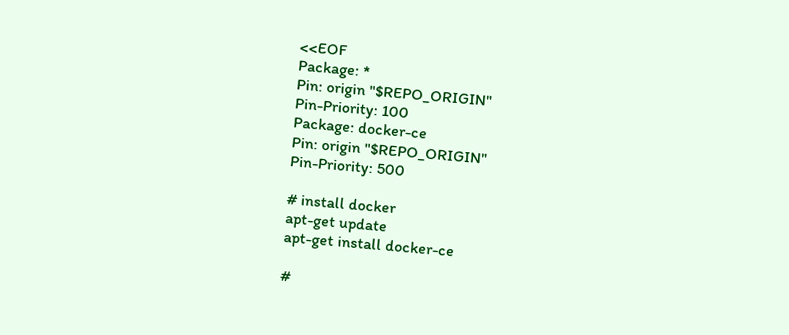<<EOF
Package: *
Pin: origin "$REPO_ORIGIN"
Pin-Priority: 100
Package: docker-ce
Pin: origin "$REPO_ORIGIN"
Pin-Priority: 500

# install docker
apt-get update
apt-get install docker-ce

#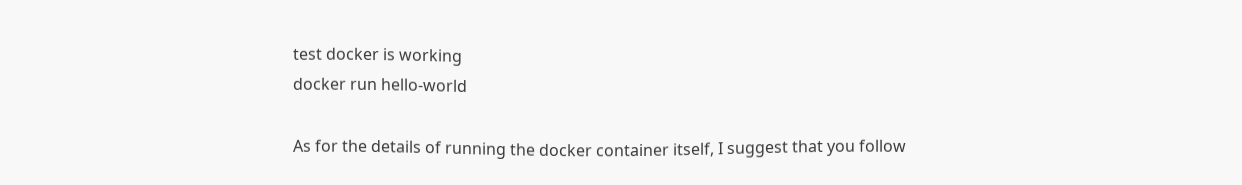test docker is working
docker run hello-world

As for the details of running the docker container itself, I suggest that you follow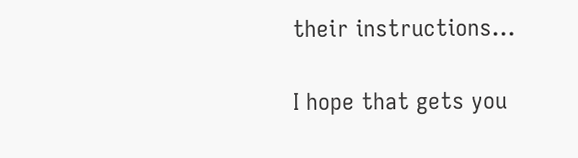their instructions...

I hope that gets you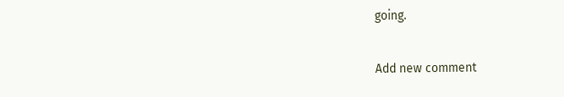going.

Add new comment